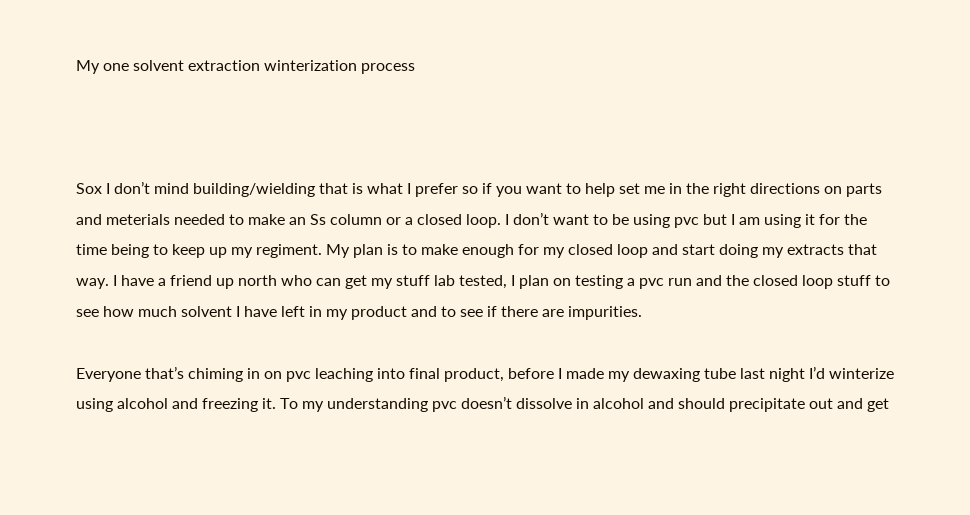My one solvent extraction winterization process



Sox I don’t mind building/wielding that is what I prefer so if you want to help set me in the right directions on parts and meterials needed to make an Ss column or a closed loop. I don’t want to be using pvc but I am using it for the time being to keep up my regiment. My plan is to make enough for my closed loop and start doing my extracts that way. I have a friend up north who can get my stuff lab tested, I plan on testing a pvc run and the closed loop stuff to see how much solvent I have left in my product and to see if there are impurities.

Everyone that’s chiming in on pvc leaching into final product, before I made my dewaxing tube last night I’d winterize using alcohol and freezing it. To my understanding pvc doesn’t dissolve in alcohol and should precipitate out and get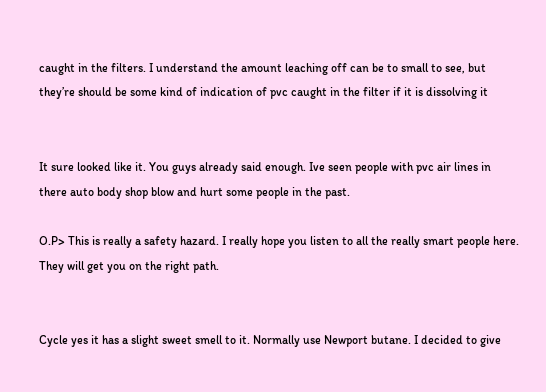caught in the filters. I understand the amount leaching off can be to small to see, but they’re should be some kind of indication of pvc caught in the filter if it is dissolving it


It sure looked like it. You guys already said enough. Ive seen people with pvc air lines in there auto body shop blow and hurt some people in the past.

O.P> This is really a safety hazard. I really hope you listen to all the really smart people here. They will get you on the right path.


Cycle yes it has a slight sweet smell to it. Normally use Newport butane. I decided to give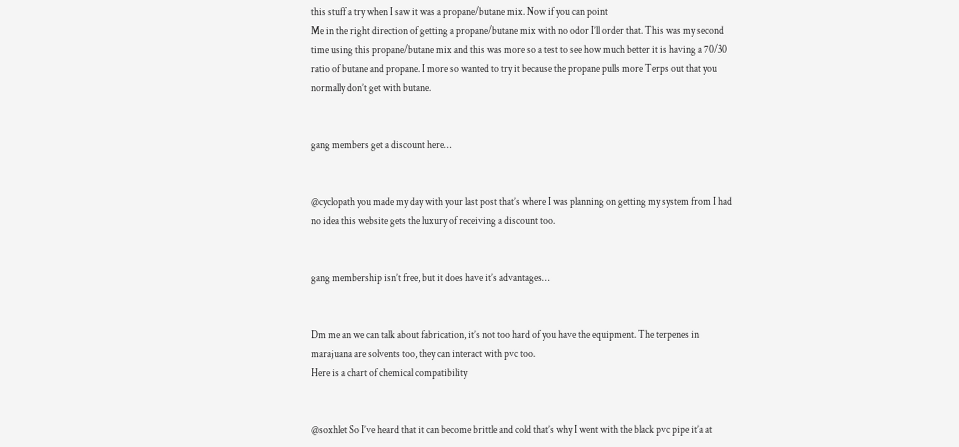this stuff a try when I saw it was a propane/butane mix. Now if you can point
Me in the right direction of getting a propane/butane mix with no odor I’ll order that. This was my second time using this propane/butane mix and this was more so a test to see how much better it is having a 70/30 ratio of butane and propane. I more so wanted to try it because the propane pulls more Terps out that you normally don’t get with butane.


gang members get a discount here…


@cyclopath you made my day with your last post that’s where I was planning on getting my system from I had no idea this website gets the luxury of receiving a discount too.


gang membership isn’t free, but it does have it’s advantages…


Dm me an we can talk about fabrication, it’s not too hard of you have the equipment. The terpenes in marajuana are solvents too, they can interact with pvc too.
Here is a chart of chemical compatibility


@soxhlet So I’ve heard that it can become brittle and cold that’s why I went with the black pvc pipe it’a at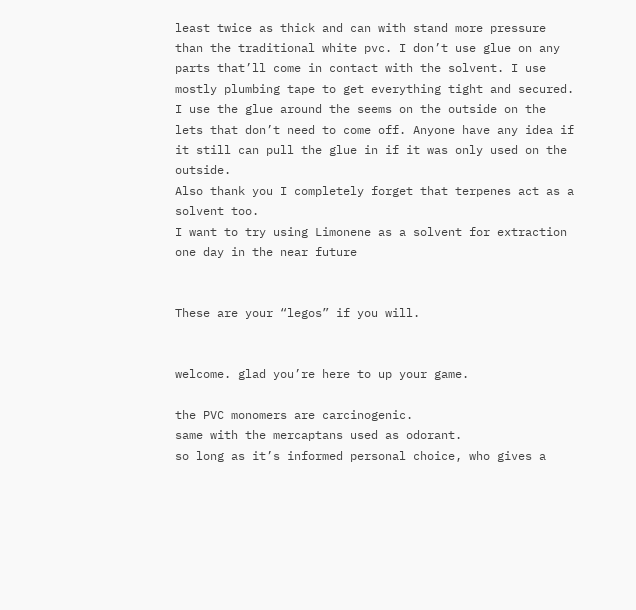least twice as thick and can with stand more pressure than the traditional white pvc. I don’t use glue on any parts that’ll come in contact with the solvent. I use mostly plumbing tape to get everything tight and secured. I use the glue around the seems on the outside on the lets that don’t need to come off. Anyone have any idea if it still can pull the glue in if it was only used on the outside.
Also thank you I completely forget that terpenes act as a solvent too.
I want to try using Limonene as a solvent for extraction one day in the near future


These are your “legos” if you will.


welcome. glad you’re here to up your game.

the PVC monomers are carcinogenic.
same with the mercaptans used as odorant.
so long as it’s informed personal choice, who gives a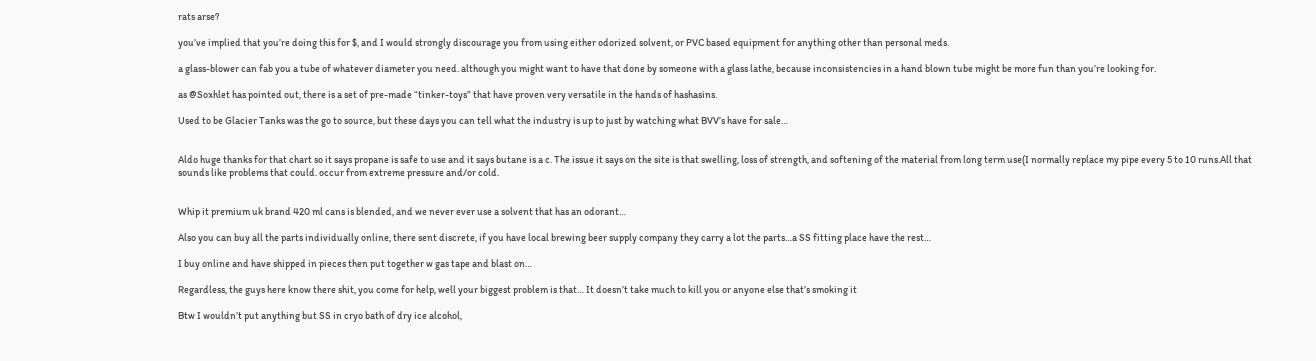rats arse?

you’ve implied that you’re doing this for $, and I would strongly discourage you from using either odorized solvent, or PVC based equipment for anything other than personal meds.

a glass-blower can fab you a tube of whatever diameter you need. although you might want to have that done by someone with a glass lathe, because inconsistencies in a hand blown tube might be more fun than you’re looking for.

as @Soxhlet has pointed out, there is a set of pre-made “tinker-toys” that have proven very versatile in the hands of hashasins.

Used to be Glacier Tanks was the go to source, but these days you can tell what the industry is up to just by watching what BVV’s have for sale…


Aldo huge thanks for that chart so it says propane is safe to use and it says butane is a c. The issue it says on the site is that swelling, loss of strength, and softening of the material from long term use(I normally replace my pipe every 5 to 10 runs.All that sounds like problems that could. occur from extreme pressure and/or cold.


Whip it premium uk brand 420 ml cans is blended, and we never ever use a solvent that has an odorant…

Also you can buy all the parts individually online, there sent discrete, if you have local brewing beer supply company they carry a lot the parts…a SS fitting place have the rest…

I buy online and have shipped in pieces then put together w gas tape and blast on…

Regardless, the guys here know there shit, you come for help, well your biggest problem is that… It doesn’t take much to kill you or anyone else that’s smoking it

Btw I wouldn’t put anything but SS in cryo bath of dry ice alcohol,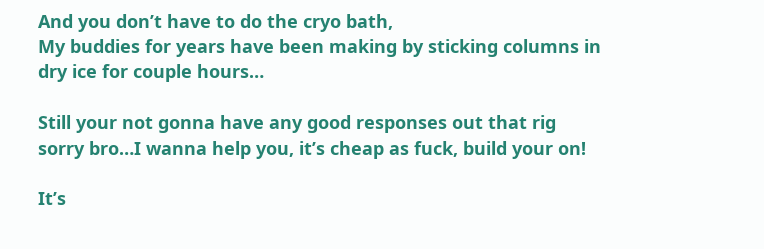And you don’t have to do the cryo bath,
My buddies for years have been making by sticking columns in dry ice for couple hours…

Still your not gonna have any good responses out that rig sorry bro…I wanna help you, it’s cheap as fuck, build your on!

It’s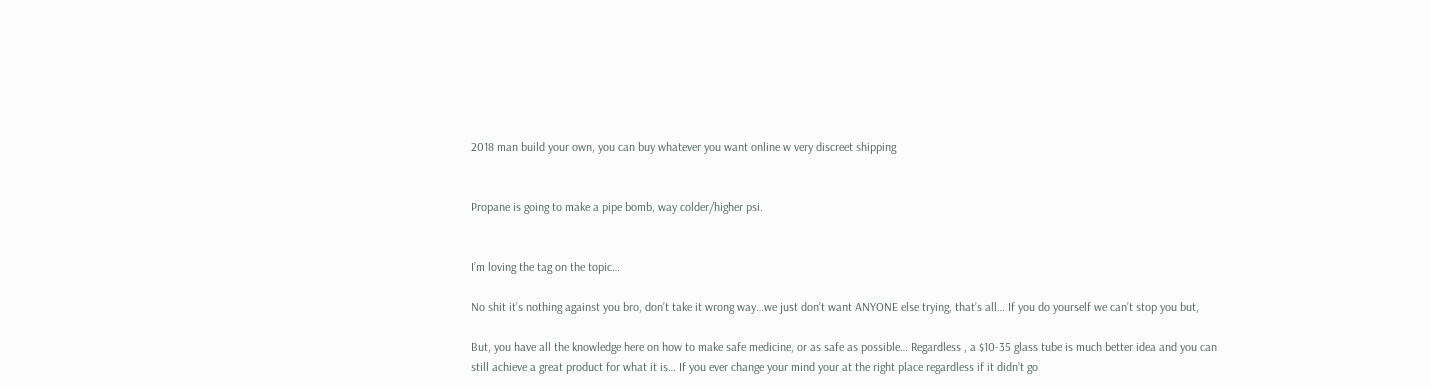2018 man build your own, you can buy whatever you want online w very discreet shipping


Propane is going to make a pipe bomb, way colder/higher psi.


I’m loving the tag on the topic…

No shit it’s nothing against you bro, don’t take it wrong way…we just don’t want ANYONE else trying, that’s all… If you do yourself we can’t stop you but,

But, you have all the knowledge here on how to make safe medicine, or as safe as possible… Regardless , a $10-35 glass tube is much better idea and you can still achieve a great product for what it is… If you ever change your mind your at the right place regardless if it didn’t go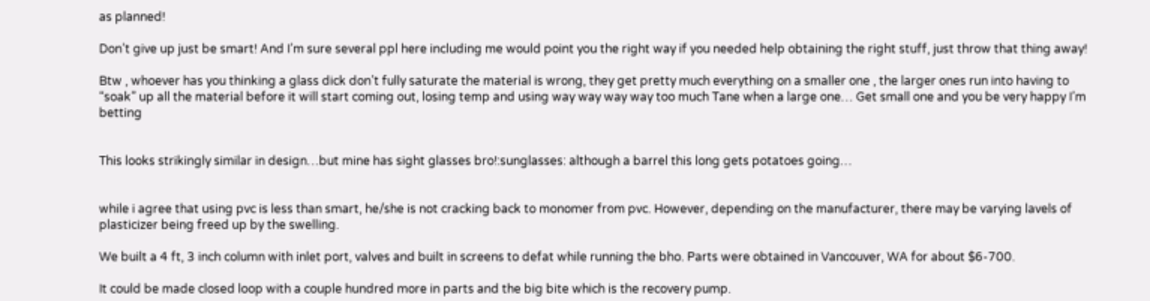as planned!

Don’t give up just be smart! And I’m sure several ppl here including me would point you the right way if you needed help obtaining the right stuff, just throw that thing away!

Btw , whoever has you thinking a glass dick don’t fully saturate the material is wrong, they get pretty much everything on a smaller one , the larger ones run into having to “soak” up all the material before it will start coming out, losing temp and using way way way way too much Tane when a large one… Get small one and you be very happy I’m betting


This looks strikingly similar in design…but mine has sight glasses bro!:sunglasses: although a barrel this long gets potatoes going…


while i agree that using pvc is less than smart, he/she is not cracking back to monomer from pvc. However, depending on the manufacturer, there may be varying lavels of plasticizer being freed up by the swelling.

We built a 4 ft, 3 inch column with inlet port, valves and built in screens to defat while running the bho. Parts were obtained in Vancouver, WA for about $6-700.

It could be made closed loop with a couple hundred more in parts and the big bite which is the recovery pump.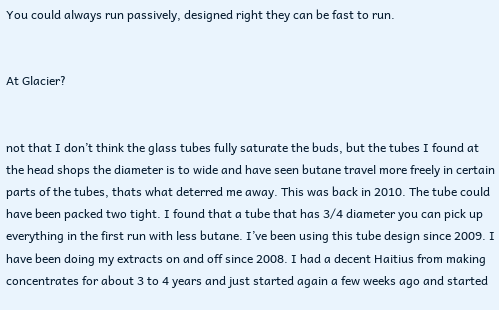You could always run passively, designed right they can be fast to run.


At Glacier?


not that I don’t think the glass tubes fully saturate the buds, but the tubes I found at the head shops the diameter is to wide and have seen butane travel more freely in certain parts of the tubes, thats what deterred me away. This was back in 2010. The tube could have been packed two tight. I found that a tube that has 3/4 diameter you can pick up everything in the first run with less butane. I’ve been using this tube design since 2009. I have been doing my extracts on and off since 2008. I had a decent Haitius from making concentrates for about 3 to 4 years and just started again a few weeks ago and started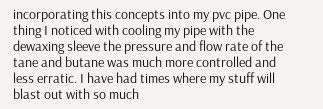incorporating this concepts into my pvc pipe. One thing I noticed with cooling my pipe with the dewaxing sleeve the pressure and flow rate of the tane and butane was much more controlled and less erratic. I have had times where my stuff will blast out with so much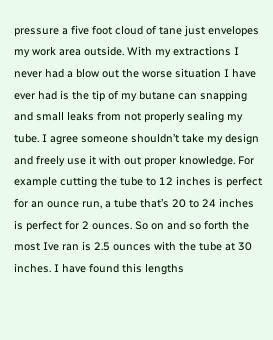pressure a five foot cloud of tane just envelopes my work area outside. With my extractions I never had a blow out the worse situation I have ever had is the tip of my butane can snapping and small leaks from not properly sealing my tube. I agree someone shouldn’t take my design and freely use it with out proper knowledge. For example cutting the tube to 12 inches is perfect for an ounce run, a tube that’s 20 to 24 inches is perfect for 2 ounces. So on and so forth the most Ive ran is 2.5 ounces with the tube at 30 inches. I have found this lengths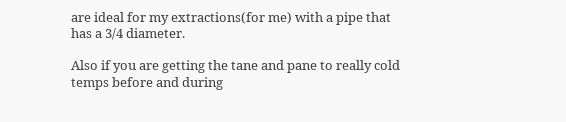are ideal for my extractions(for me) with a pipe that has a 3/4 diameter.

Also if you are getting the tane and pane to really cold temps before and during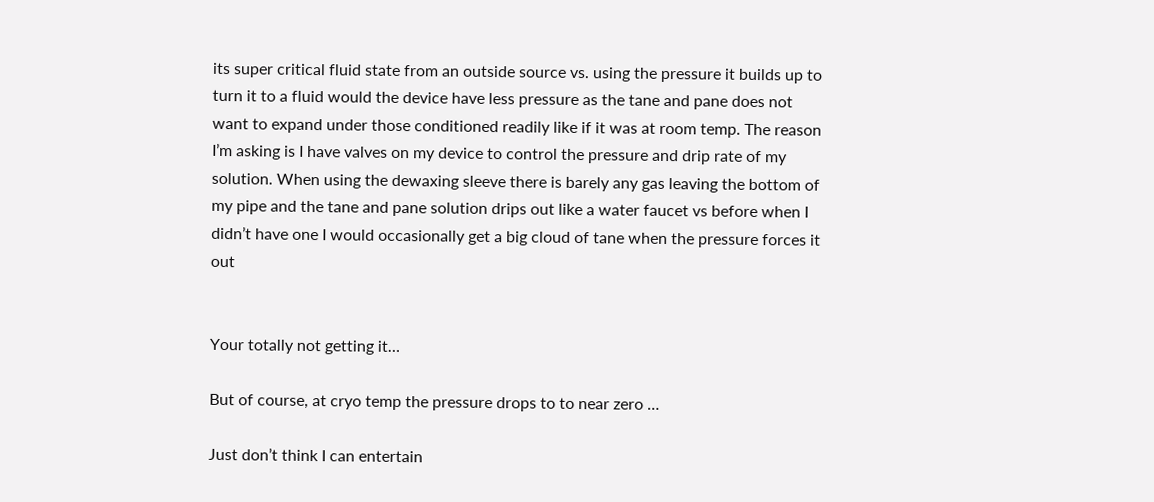its super critical fluid state from an outside source vs. using the pressure it builds up to turn it to a fluid would the device have less pressure as the tane and pane does not want to expand under those conditioned readily like if it was at room temp. The reason I’m asking is I have valves on my device to control the pressure and drip rate of my solution. When using the dewaxing sleeve there is barely any gas leaving the bottom of my pipe and the tane and pane solution drips out like a water faucet vs before when I didn’t have one I would occasionally get a big cloud of tane when the pressure forces it out


Your totally not getting it…

But of course, at cryo temp the pressure drops to to near zero …

Just don’t think I can entertain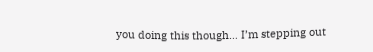you doing this though… I’m stepping out